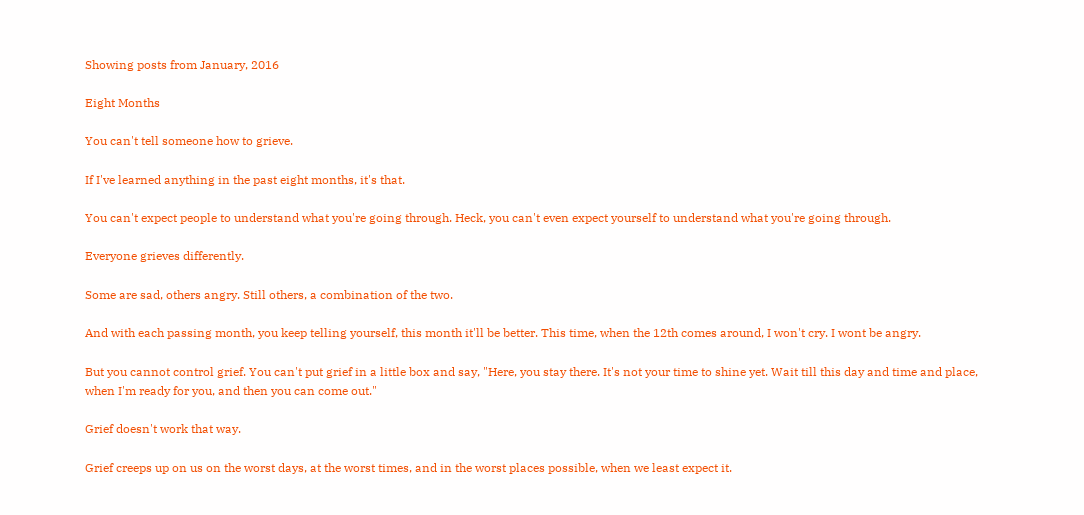Showing posts from January, 2016

Eight Months

You can't tell someone how to grieve.

If I've learned anything in the past eight months, it's that.

You can't expect people to understand what you're going through. Heck, you can't even expect yourself to understand what you're going through.

Everyone grieves differently.

Some are sad, others angry. Still others, a combination of the two.

And with each passing month, you keep telling yourself, this month it'll be better. This time, when the 12th comes around, I won't cry. I wont be angry.

But you cannot control grief. You can't put grief in a little box and say, "Here, you stay there. It's not your time to shine yet. Wait till this day and time and place, when I'm ready for you, and then you can come out."

Grief doesn't work that way.

Grief creeps up on us on the worst days, at the worst times, and in the worst places possible, when we least expect it.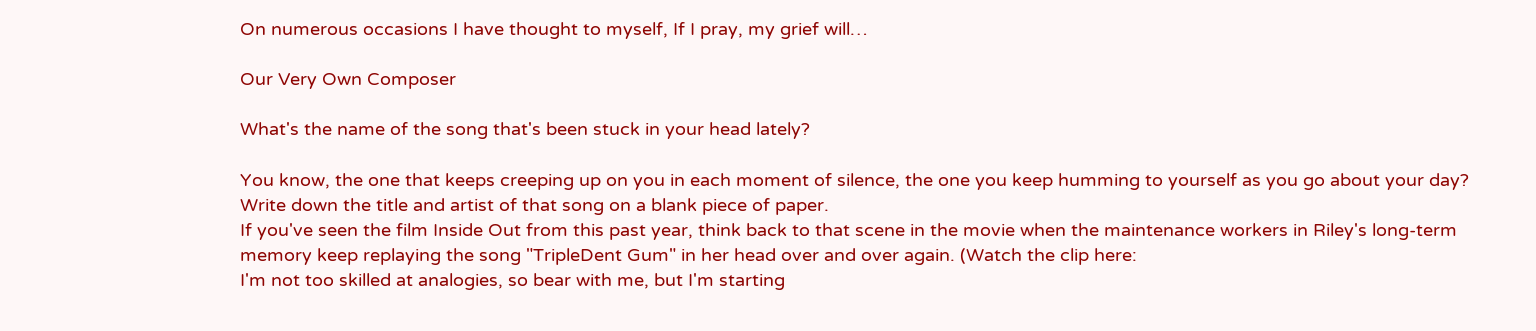On numerous occasions I have thought to myself, If I pray, my grief will…

Our Very Own Composer

What's the name of the song that's been stuck in your head lately?

You know, the one that keeps creeping up on you in each moment of silence, the one you keep humming to yourself as you go about your day?
Write down the title and artist of that song on a blank piece of paper.
If you've seen the film Inside Out from this past year, think back to that scene in the movie when the maintenance workers in Riley's long-term memory keep replaying the song "TripleDent Gum" in her head over and over again. (Watch the clip here:
I'm not too skilled at analogies, so bear with me, but I'm starting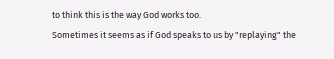to think this is the way God works too.
Sometimes it seems as if God speaks to us by "replaying" the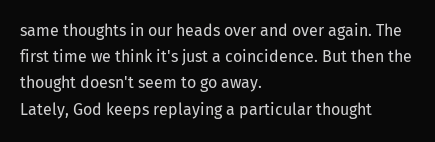same thoughts in our heads over and over again. The first time we think it's just a coincidence. But then the thought doesn't seem to go away.
Lately, God keeps replaying a particular thought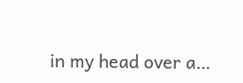in my head over a…